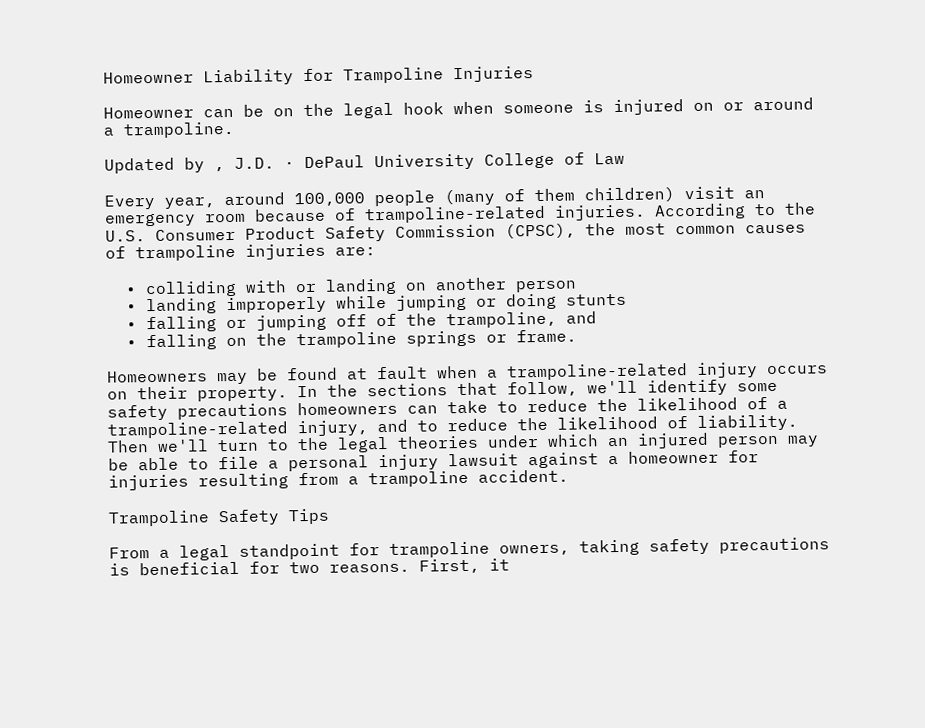Homeowner Liability for Trampoline Injuries

Homeowner can be on the legal hook when someone is injured on or around a trampoline.

Updated by , J.D. · DePaul University College of Law

Every year, around 100,000 people (many of them children) visit an emergency room because of trampoline-related injuries. According to the U.S. Consumer Product Safety Commission (CPSC), the most common causes of trampoline injuries are:

  • colliding with or landing on another person
  • landing improperly while jumping or doing stunts
  • falling or jumping off of the trampoline, and
  • falling on the trampoline springs or frame.

Homeowners may be found at fault when a trampoline-related injury occurs on their property. In the sections that follow, we'll identify some safety precautions homeowners can take to reduce the likelihood of a trampoline-related injury, and to reduce the likelihood of liability. Then we'll turn to the legal theories under which an injured person may be able to file a personal injury lawsuit against a homeowner for injuries resulting from a trampoline accident.

Trampoline Safety Tips

From a legal standpoint for trampoline owners, taking safety precautions is beneficial for two reasons. First, it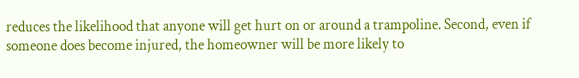reduces the likelihood that anyone will get hurt on or around a trampoline. Second, even if someone does become injured, the homeowner will be more likely to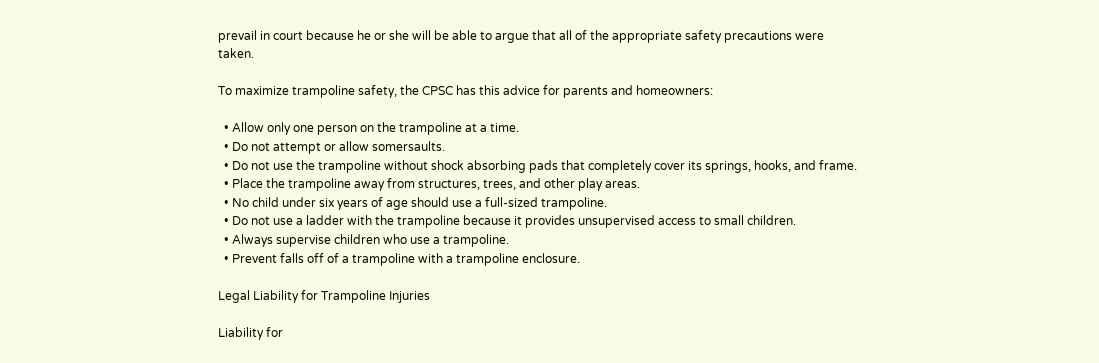prevail in court because he or she will be able to argue that all of the appropriate safety precautions were taken.

To maximize trampoline safety, the CPSC has this advice for parents and homeowners:

  • Allow only one person on the trampoline at a time.
  • Do not attempt or allow somersaults.
  • Do not use the trampoline without shock absorbing pads that completely cover its springs, hooks, and frame.
  • Place the trampoline away from structures, trees, and other play areas.
  • No child under six years of age should use a full-sized trampoline.
  • Do not use a ladder with the trampoline because it provides unsupervised access to small children.
  • Always supervise children who use a trampoline.
  • Prevent falls off of a trampoline with a trampoline enclosure.

Legal Liability for Trampoline Injuries

Liability for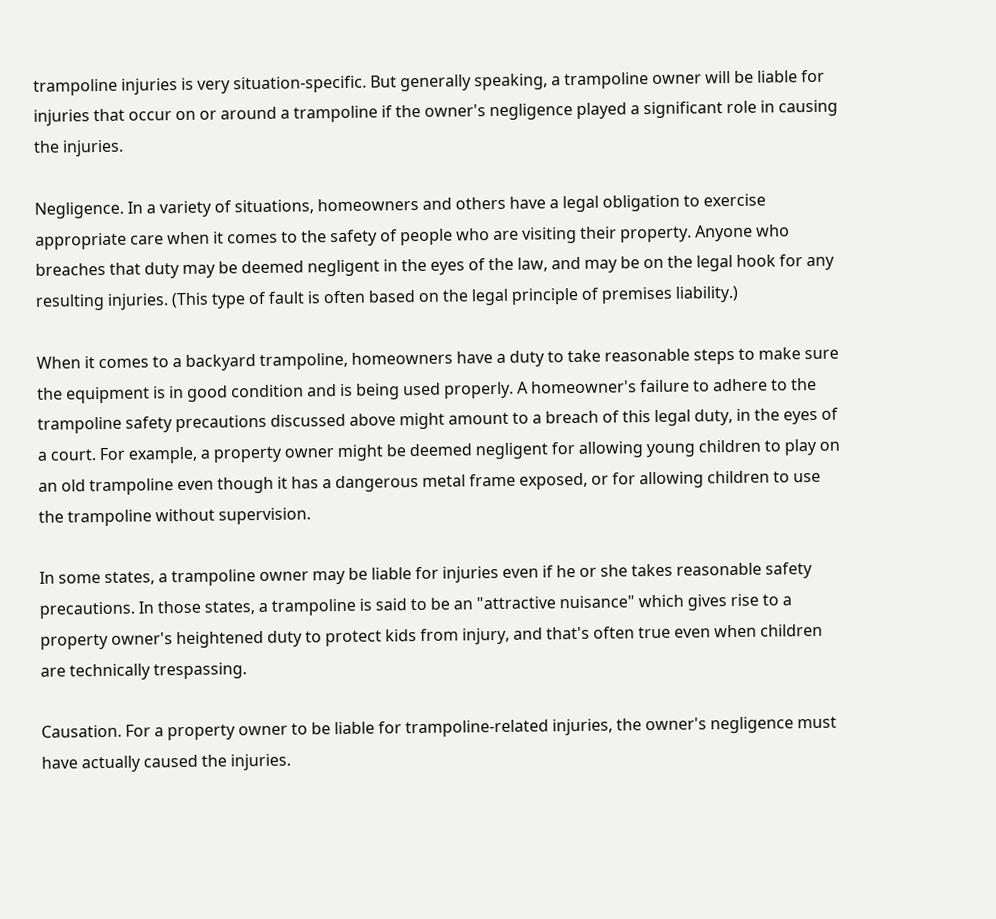trampoline injuries is very situation-specific. But generally speaking, a trampoline owner will be liable for injuries that occur on or around a trampoline if the owner's negligence played a significant role in causing the injuries.

Negligence. In a variety of situations, homeowners and others have a legal obligation to exercise appropriate care when it comes to the safety of people who are visiting their property. Anyone who breaches that duty may be deemed negligent in the eyes of the law, and may be on the legal hook for any resulting injuries. (This type of fault is often based on the legal principle of premises liability.)

When it comes to a backyard trampoline, homeowners have a duty to take reasonable steps to make sure the equipment is in good condition and is being used properly. A homeowner's failure to adhere to the trampoline safety precautions discussed above might amount to a breach of this legal duty, in the eyes of a court. For example, a property owner might be deemed negligent for allowing young children to play on an old trampoline even though it has a dangerous metal frame exposed, or for allowing children to use the trampoline without supervision.

In some states, a trampoline owner may be liable for injuries even if he or she takes reasonable safety precautions. In those states, a trampoline is said to be an "attractive nuisance" which gives rise to a property owner's heightened duty to protect kids from injury, and that's often true even when children are technically trespassing.

Causation. For a property owner to be liable for trampoline-related injuries, the owner's negligence must have actually caused the injuries.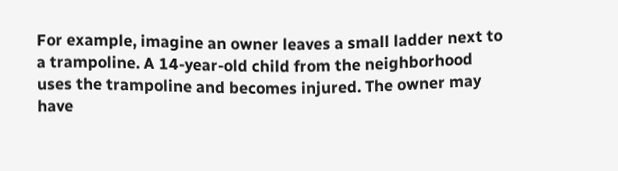For example, imagine an owner leaves a small ladder next to a trampoline. A 14-year-old child from the neighborhood uses the trampoline and becomes injured. The owner may have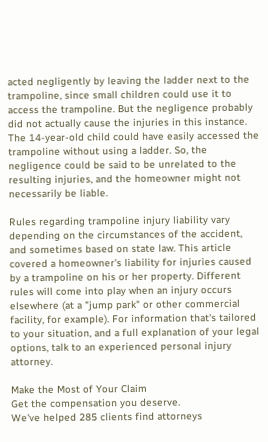acted negligently by leaving the ladder next to the trampoline, since small children could use it to access the trampoline. But the negligence probably did not actually cause the injuries in this instance. The 14-year-old child could have easily accessed the trampoline without using a ladder. So, the negligence could be said to be unrelated to the resulting injuries, and the homeowner might not necessarily be liable.

Rules regarding trampoline injury liability vary depending on the circumstances of the accident, and sometimes based on state law. This article covered a homeowner's liability for injuries caused by a trampoline on his or her property. Different rules will come into play when an injury occurs elsewhere (at a "jump park" or other commercial facility, for example). For information that's tailored to your situation, and a full explanation of your legal options, talk to an experienced personal injury attorney.

Make the Most of Your Claim
Get the compensation you deserve.
We've helped 285 clients find attorneys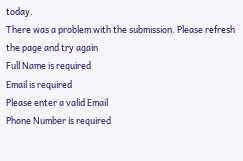today.
There was a problem with the submission. Please refresh the page and try again
Full Name is required
Email is required
Please enter a valid Email
Phone Number is required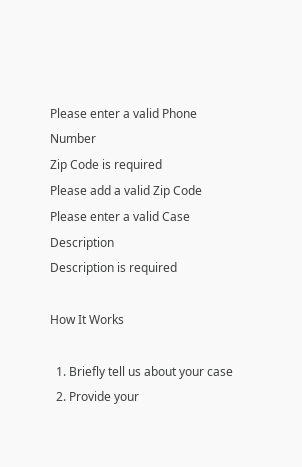Please enter a valid Phone Number
Zip Code is required
Please add a valid Zip Code
Please enter a valid Case Description
Description is required

How It Works

  1. Briefly tell us about your case
  2. Provide your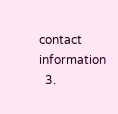contact information
  3.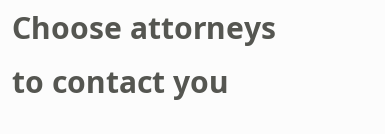Choose attorneys to contact you